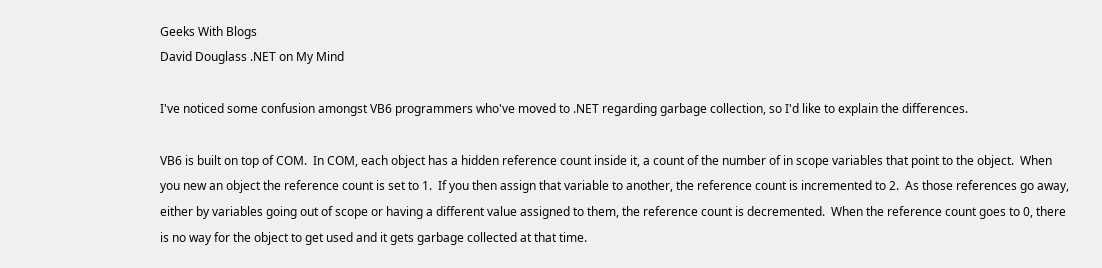Geeks With Blogs
David Douglass .NET on My Mind

I've noticed some confusion amongst VB6 programmers who've moved to .NET regarding garbage collection, so I'd like to explain the differences.

VB6 is built on top of COM.  In COM, each object has a hidden reference count inside it, a count of the number of in scope variables that point to the object.  When you new an object the reference count is set to 1.  If you then assign that variable to another, the reference count is incremented to 2.  As those references go away, either by variables going out of scope or having a different value assigned to them, the reference count is decremented.  When the reference count goes to 0, there is no way for the object to get used and it gets garbage collected at that time.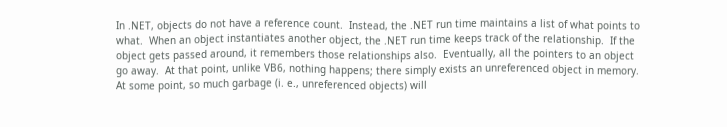In .NET, objects do not have a reference count.  Instead, the .NET run time maintains a list of what points to what.  When an object instantiates another object, the .NET run time keeps track of the relationship.  If the object gets passed around, it remembers those relationships also.  Eventually, all the pointers to an object go away.  At that point, unlike VB6, nothing happens; there simply exists an unreferenced object in memory.  At some point, so much garbage (i. e., unreferenced objects) will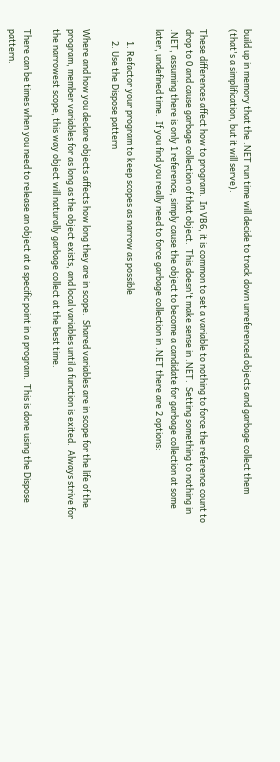build up in memory that the .NET run time will decide to track down unreferenced objects and garbage collect them (that's a simplification, but it will serve).

These differences affect how to program.  In VB6, it is common to set a variable to nothing to force the reference count to drop to 0 and cause garbage collection of that object.  This doesn't make sense in .NET.  Setting something to nothing in .NET, assuming there is only 1 reference, simply cause the object to become a candidate for garbage collection at some later, undefined time.  If you find you really need to force garbage collection in .NET there are 2 options:

      1. Refactor your program to keep scopes as narrow as possible
      2. Use the Dispose pattern

Where and how you declare objects affects how long they are in scope.  Shared variables are in scope for the life of the program, member variables for as long as the object exists, and local variables until a function is exited.  Always strive for the narrowest scope, this way object will naturally garbage collect at the best time.

There can be times when you need to release an object at a specific point in a program.  This is done using the Dispose pattern.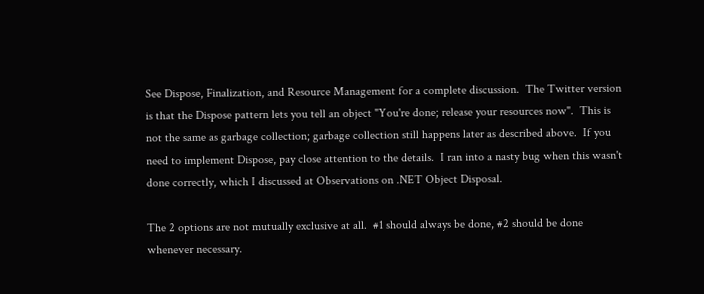See Dispose, Finalization, and Resource Management for a complete discussion.  The Twitter version is that the Dispose pattern lets you tell an object "You're done; release your resources now".  This is not the same as garbage collection; garbage collection still happens later as described above.  If you need to implement Dispose, pay close attention to the details.  I ran into a nasty bug when this wasn't done correctly, which I discussed at Observations on .NET Object Disposal.

The 2 options are not mutually exclusive at all.  #1 should always be done, #2 should be done whenever necessary.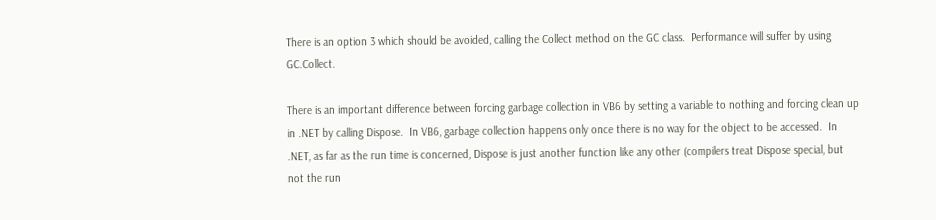There is an option 3 which should be avoided, calling the Collect method on the GC class.  Performance will suffer by using GC.Collect.

There is an important difference between forcing garbage collection in VB6 by setting a variable to nothing and forcing clean up in .NET by calling Dispose.  In VB6, garbage collection happens only once there is no way for the object to be accessed.  In .NET, as far as the run time is concerned, Dispose is just another function like any other (compilers treat Dispose special, but not the run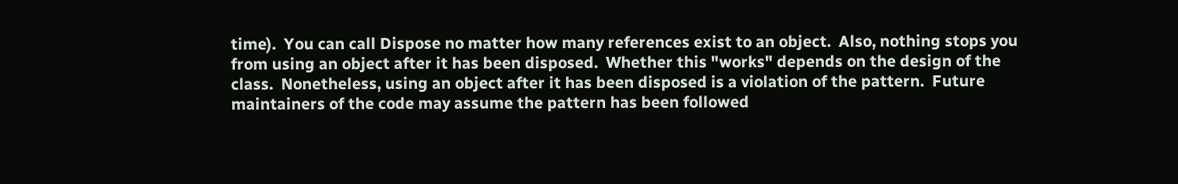time).  You can call Dispose no matter how many references exist to an object.  Also, nothing stops you from using an object after it has been disposed.  Whether this "works" depends on the design of the class.  Nonetheless, using an object after it has been disposed is a violation of the pattern.  Future maintainers of the code may assume the pattern has been followed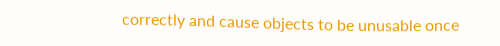correctly and cause objects to be unusable once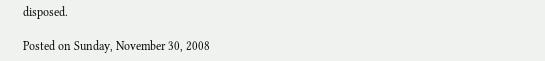disposed.

Posted on Sunday, November 30, 2008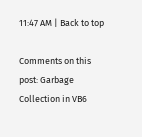11:47 AM | Back to top

Comments on this post: Garbage Collection in VB6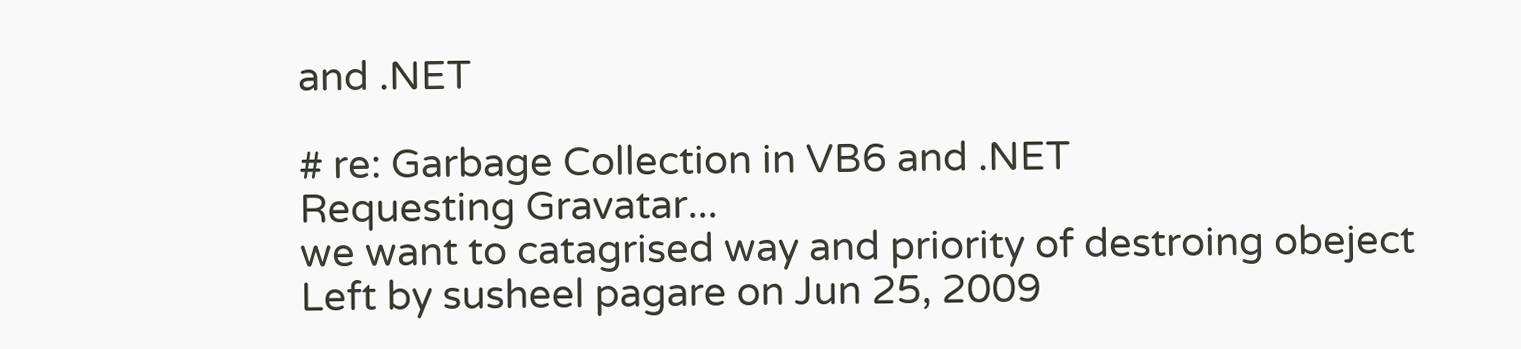and .NET

# re: Garbage Collection in VB6 and .NET
Requesting Gravatar...
we want to catagrised way and priority of destroing obeject
Left by susheel pagare on Jun 25, 2009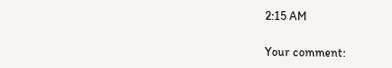2:15 AM

Your comment: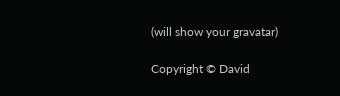(will show your gravatar)

Copyright © David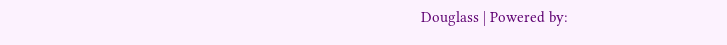Douglass | Powered by: